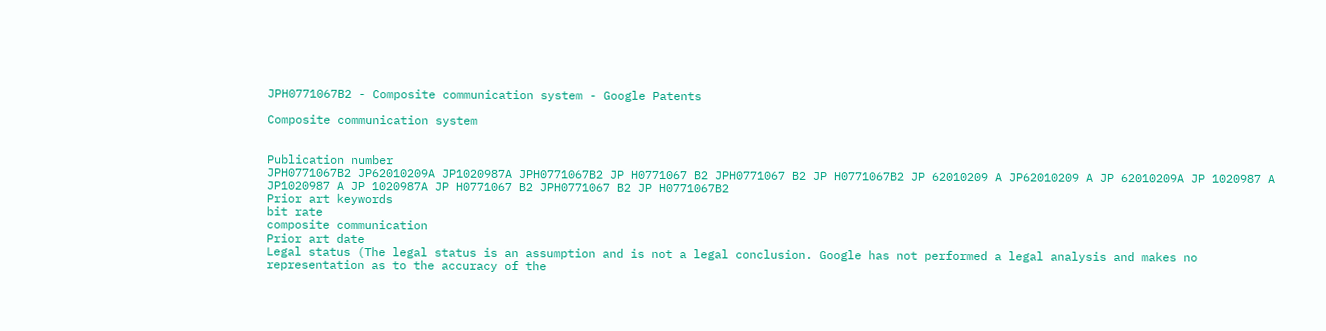JPH0771067B2 - Composite communication system - Google Patents

Composite communication system


Publication number
JPH0771067B2 JP62010209A JP1020987A JPH0771067B2 JP H0771067 B2 JPH0771067 B2 JP H0771067B2 JP 62010209 A JP62010209 A JP 62010209A JP 1020987 A JP1020987 A JP 1020987A JP H0771067 B2 JPH0771067 B2 JP H0771067B2
Prior art keywords
bit rate
composite communication
Prior art date
Legal status (The legal status is an assumption and is not a legal conclusion. Google has not performed a legal analysis and makes no representation as to the accuracy of the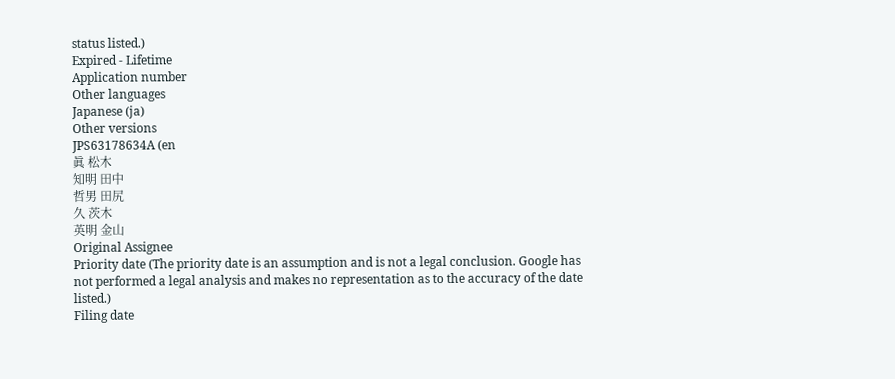status listed.)
Expired - Lifetime
Application number
Other languages
Japanese (ja)
Other versions
JPS63178634A (en
眞 松木
知明 田中
哲男 田尻
久 茨木
英明 金山
Original Assignee
Priority date (The priority date is an assumption and is not a legal conclusion. Google has not performed a legal analysis and makes no representation as to the accuracy of the date listed.)
Filing date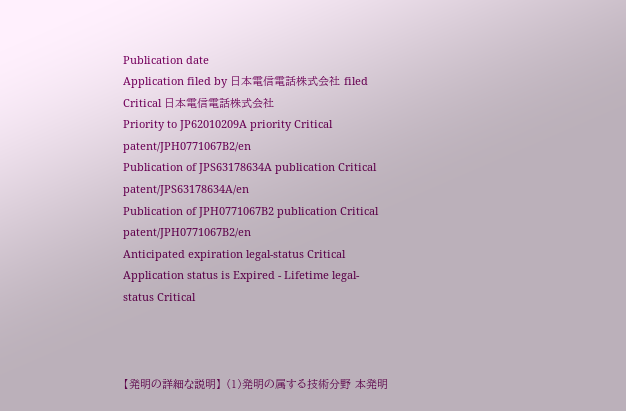Publication date
Application filed by 日本電信電話株式会社 filed Critical 日本電信電話株式会社
Priority to JP62010209A priority Critical patent/JPH0771067B2/en
Publication of JPS63178634A publication Critical patent/JPS63178634A/en
Publication of JPH0771067B2 publication Critical patent/JPH0771067B2/en
Anticipated expiration legal-status Critical
Application status is Expired - Lifetime legal-status Critical



【発明の詳細な説明】 (1)発明の属する技術分野 本発明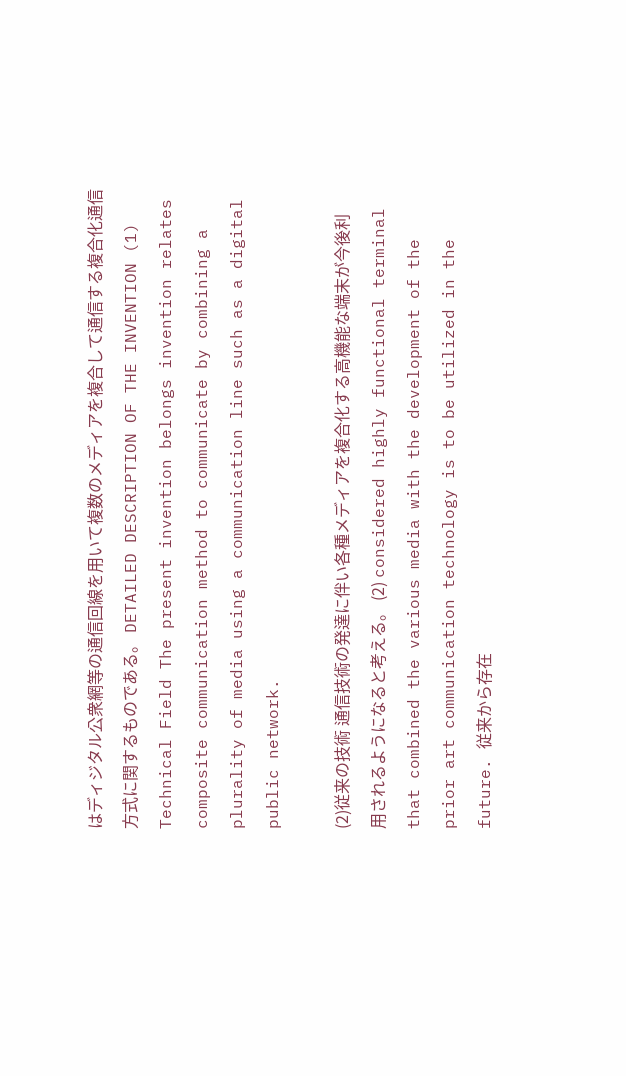はディジタル公衆網等の通信回線を用いて複数のメディアを複合して通信する複合化通信方式に関するものである。 DETAILED DESCRIPTION OF THE INVENTION (1) Technical Field The present invention belongs invention relates composite communication method to communicate by combining a plurality of media using a communication line such as a digital public network.

(2)従来の技術 通信技術の発達に伴い各種メディアを複合化する高機能な端末が今後利用されるようになると考える。 (2) considered highly functional terminal that combined the various media with the development of the prior art communication technology is to be utilized in the future. 従来から存在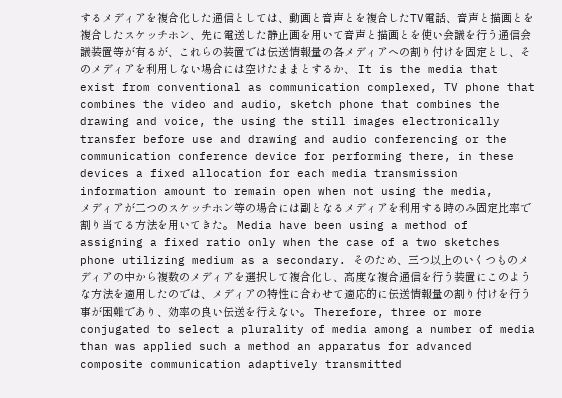するメディアを複合化した通信としては、動画と音声とを複合したTV電話、音声と描画とを複合したスケッチホン、先に電送した静止画を用いて音声と描画とを使い会議を行う通信会議装置等が有るが、これらの装置では伝送情報量の各メディアへの割り付けを固定とし、そのメディアを利用しない場合には空けたままとするか、 It is the media that exist from conventional as communication complexed, TV phone that combines the video and audio, sketch phone that combines the drawing and voice, the using the still images electronically transfer before use and drawing and audio conferencing or the communication conference device for performing there, in these devices a fixed allocation for each media transmission information amount to remain open when not using the media,
メディアが二つのスケッチホン等の場合には副となるメディアを利用する時のみ固定比率で割り当てる方法を用いてきた。 Media have been using a method of assigning a fixed ratio only when the case of a two sketches phone utilizing medium as a secondary. そのため、三つ以上のいくつものメディアの中から複数のメディアを選択して複合化し、高度な複合通信を行う装置にこのような方法を適用したのでは、メディアの特性に合わせて適応的に伝送情報量の割り付けを行う事が困難であり、効率の良い伝送を行えない。 Therefore, three or more conjugated to select a plurality of media among a number of media than was applied such a method an apparatus for advanced composite communication adaptively transmitted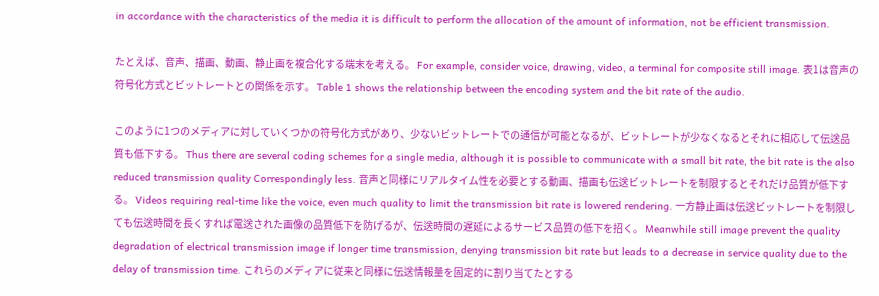in accordance with the characteristics of the media it is difficult to perform the allocation of the amount of information, not be efficient transmission.

たとえば、音声、描画、動画、静止画を複合化する端末を考える。 For example, consider voice, drawing, video, a terminal for composite still image. 表1は音声の符号化方式とビットレートとの関係を示す。 Table 1 shows the relationship between the encoding system and the bit rate of the audio.

このように1つのメディアに対していくつかの符号化方式があり、少ないビットレートでの通信が可能となるが、ビットレートが少なくなるとそれに相応して伝送品質も低下する。 Thus there are several coding schemes for a single media, although it is possible to communicate with a small bit rate, the bit rate is the also reduced transmission quality Correspondingly less. 音声と同様にリアルタイム性を必要とする動画、描画も伝送ビットレートを制限するとそれだけ品質が低下する。 Videos requiring real-time like the voice, even much quality to limit the transmission bit rate is lowered rendering. 一方静止画は伝送ビットレートを制限しても伝送時間を長くすれば電送された画像の品質低下を防げるが、伝送時間の遅延によるサービス品質の低下を招く。 Meanwhile still image prevent the quality degradation of electrical transmission image if longer time transmission, denying transmission bit rate but leads to a decrease in service quality due to the delay of transmission time. これらのメディアに従来と同様に伝送情報量を固定的に割り当てたとする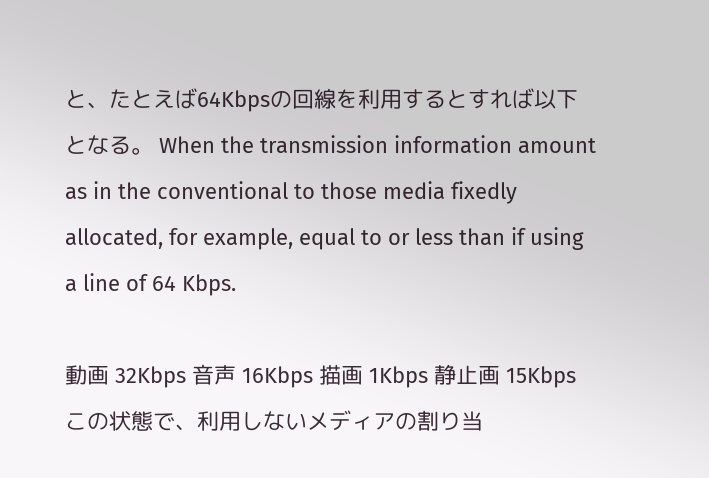と、たとえば64Kbpsの回線を利用するとすれば以下となる。 When the transmission information amount as in the conventional to those media fixedly allocated, for example, equal to or less than if using a line of 64 Kbps.

動画 32Kbps 音声 16Kbps 描画 1Kbps 静止画 15Kbps この状態で、利用しないメディアの割り当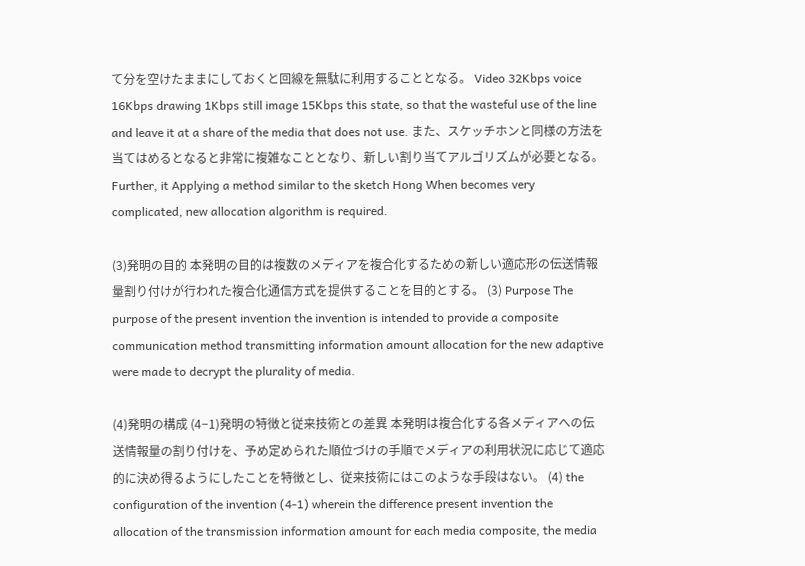て分を空けたままにしておくと回線を無駄に利用することとなる。 Video 32Kbps voice 16Kbps drawing 1Kbps still image 15Kbps this state, so that the wasteful use of the line and leave it at a share of the media that does not use. また、スケッチホンと同様の方法を当てはめるとなると非常に複雑なこととなり、新しい割り当てアルゴリズムが必要となる。 Further, it Applying a method similar to the sketch Hong When becomes very complicated, new allocation algorithm is required.

(3)発明の目的 本発明の目的は複数のメディアを複合化するための新しい適応形の伝送情報量割り付けが行われた複合化通信方式を提供することを目的とする。 (3) Purpose The purpose of the present invention the invention is intended to provide a composite communication method transmitting information amount allocation for the new adaptive were made to decrypt the plurality of media.

(4)発明の構成 (4−1)発明の特徴と従来技術との差異 本発明は複合化する各メディアへの伝送情報量の割り付けを、予め定められた順位づけの手順でメディアの利用状況に応じて適応的に決め得るようにしたことを特徴とし、従来技術にはこのような手段はない。 (4) the configuration of the invention (4-1) wherein the difference present invention the allocation of the transmission information amount for each media composite, the media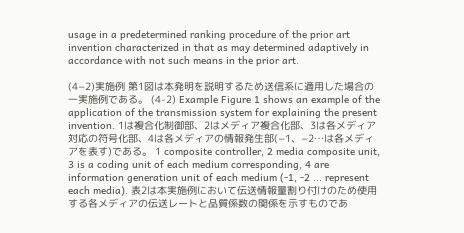usage in a predetermined ranking procedure of the prior art invention characterized in that as may determined adaptively in accordance with not such means in the prior art.

(4−2)実施例 第1図は本発明を説明するため送信系に適用した場合の一実施例である。 (4-2) Example Figure 1 shows an example of the application of the transmission system for explaining the present invention. 1は複合化制御部、2はメディア複合化部、3は各メディア対応の符号化部、4は各メディアの情報発生部(−1、−2…は各メディアを表す)である。 1 composite controller, 2 media composite unit, 3 is a coding unit of each medium corresponding, 4 are information generation unit of each medium (-1, -2 ... represent each media). 表2は本実施例において伝送情報量割り付けのため使用する各メディアの伝送レートと品質係数の関係を示すものであ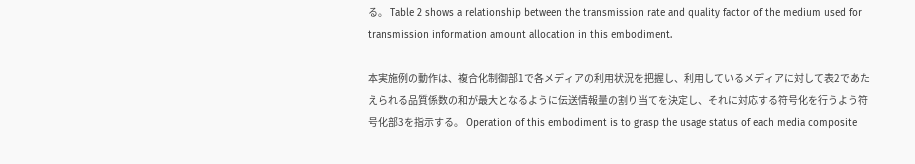る。 Table 2 shows a relationship between the transmission rate and quality factor of the medium used for transmission information amount allocation in this embodiment.

本実施例の動作は、複合化制御部1で各メディアの利用状況を把握し、利用しているメディアに対して表2であたえられる品質係数の和が最大となるように伝送情報量の割り当てを決定し、それに対応する符号化を行うよう符号化部3を指示する。 Operation of this embodiment is to grasp the usage status of each media composite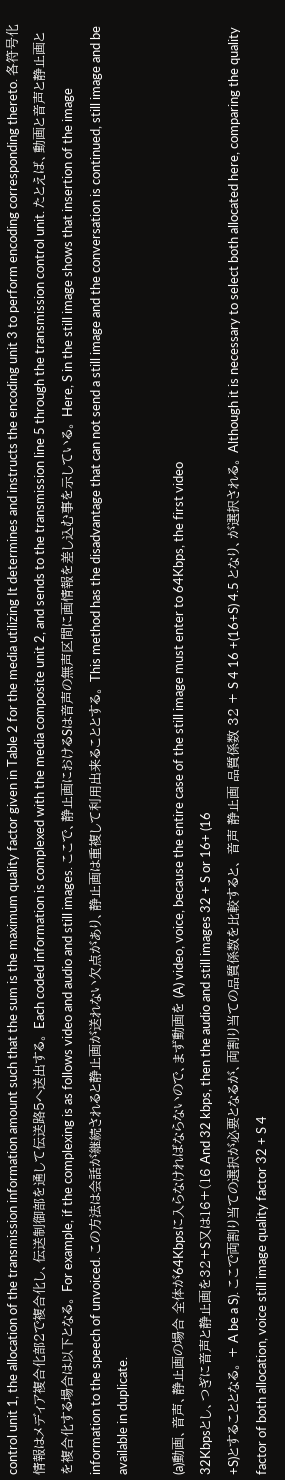control unit 1, the allocation of the transmission information amount such that the sum is the maximum quality factor given in Table 2 for the media utilizing It determines and instructs the encoding unit 3 to perform encoding corresponding thereto. 各符号化情報はメディア複合化部2で複合化し、伝送制御部を通して伝送路5へ送出する。 Each coded information is complexed with the media composite unit 2, and sends to the transmission line 5 through the transmission control unit. たとえば、動画と音声と静止画とを複合化する場合は以下となる。 For example, if the complexing is as follows video and audio and still images. ここで、静止画におけるSは音声の無声区間に画情報を差し込む事を示している。 Here, S in the still image shows that insertion of the image information to the speech of unvoiced. この方法は会話が継続されると静止画が送れない欠点があり、静止画は重複して利用出来ることとする。 This method has the disadvantage that can not send a still image and the conversation is continued, still image and be available in duplicate.

(a)動画、音声、静止画の場合 全体が64Kbpsに入らなければならないので、まず動画を (A) video, voice, because the entire case of the still image must enter to 64Kbps, the first video
32Kbpsとし、つぎに音声と静止画を32+S又は16+(16 And 32 kbps, then the audio and still images 32 + S or 16+ (16
+S)とすることとなる。 + A be a S). ここで両割り当ての選択が必要となるが、両割り当ての品質係数を比較すると、 音声 静止画 品質係数 32 + S 4 16 +(16+S) 4.5 となり、が選択される。 Although it is necessary to select both allocated here, comparing the quality factor of both allocation, voice still image quality factor 32 + S 4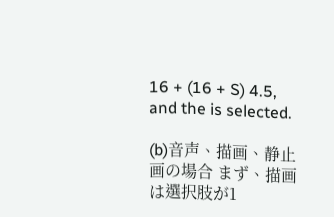16 + (16 + S) 4.5, and the is selected.

(b)音声、描画、静止画の場合 まず、描画は選択肢が1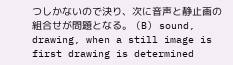つしかないので決り、次に音声と静止画の組合せが問題となる。 (B) sound, drawing, when a still image is first drawing is determined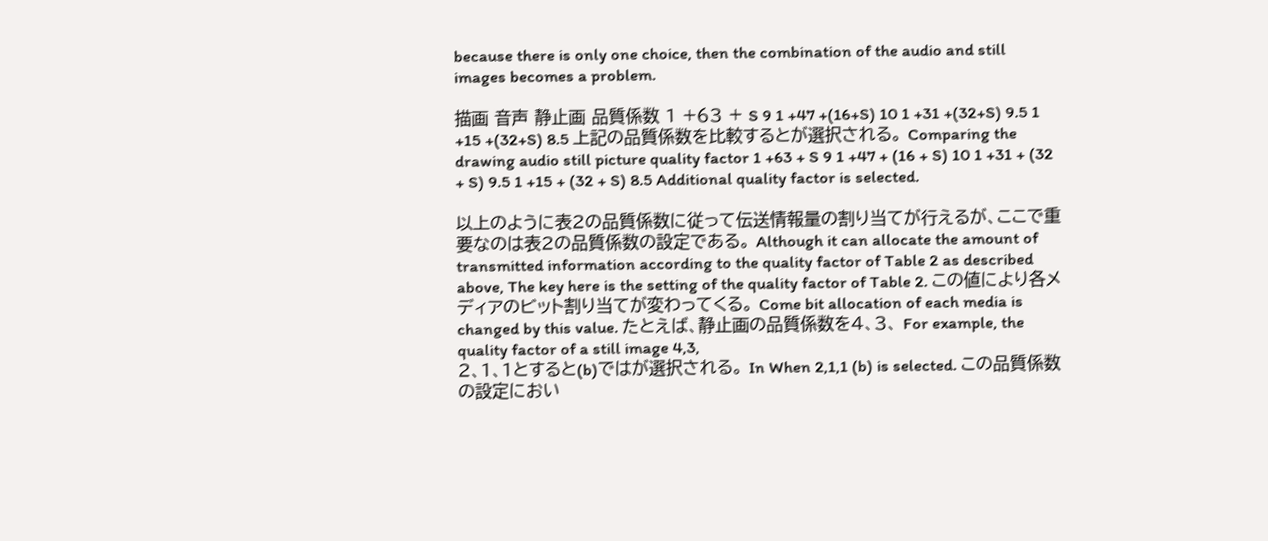because there is only one choice, then the combination of the audio and still images becomes a problem.

描画 音声 静止画 品質係数 1 +63 + S 9 1 +47 +(16+S) 10 1 +31 +(32+S) 9.5 1 +15 +(32+S) 8.5 上記の品質係数を比較するとが選択される。 Comparing the drawing audio still picture quality factor 1 +63 + S 9 1 +47 + (16 + S) 10 1 +31 + (32 + S) 9.5 1 +15 + (32 + S) 8.5 Additional quality factor is selected.

以上のように表2の品質係数に従って伝送情報量の割り当てが行えるが、ここで重要なのは表2の品質係数の設定である。 Although it can allocate the amount of transmitted information according to the quality factor of Table 2 as described above, The key here is the setting of the quality factor of Table 2. この値により各メディアのビット割り当てが変わってくる。 Come bit allocation of each media is changed by this value. たとえば、静止画の品質係数を4、3、 For example, the quality factor of a still image 4,3,
2、1、1とすると(b)ではが選択される。 In When 2,1,1 (b) is selected. この品質係数の設定におい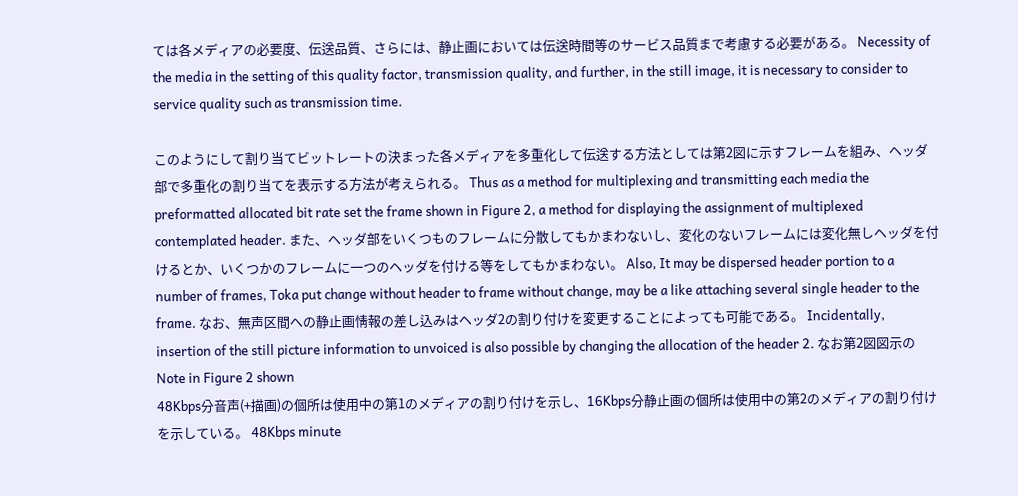ては各メディアの必要度、伝送品質、さらには、静止画においては伝送時間等のサービス品質まで考慮する必要がある。 Necessity of the media in the setting of this quality factor, transmission quality, and further, in the still image, it is necessary to consider to service quality such as transmission time.

このようにして割り当てビットレートの決まった各メディアを多重化して伝送する方法としては第2図に示すフレームを組み、ヘッダ部で多重化の割り当てを表示する方法が考えられる。 Thus as a method for multiplexing and transmitting each media the preformatted allocated bit rate set the frame shown in Figure 2, a method for displaying the assignment of multiplexed contemplated header. また、ヘッダ部をいくつものフレームに分散してもかまわないし、変化のないフレームには変化無しヘッダを付けるとか、いくつかのフレームに一つのヘッダを付ける等をしてもかまわない。 Also, It may be dispersed header portion to a number of frames, Toka put change without header to frame without change, may be a like attaching several single header to the frame. なお、無声区間への静止画情報の差し込みはヘッダ2の割り付けを変更することによっても可能である。 Incidentally, insertion of the still picture information to unvoiced is also possible by changing the allocation of the header 2. なお第2図図示の Note in Figure 2 shown
48Kbps分音声(+描画)の個所は使用中の第1のメディアの割り付けを示し、16Kbps分静止画の個所は使用中の第2のメディアの割り付けを示している。 48Kbps minute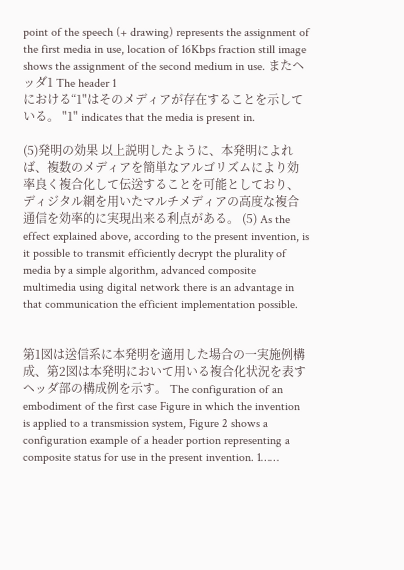point of the speech (+ drawing) represents the assignment of the first media in use, location of 16Kbps fraction still image shows the assignment of the second medium in use. またヘッダ1 The header 1
における“1"はそのメディアが存在することを示している。 "1" indicates that the media is present in.

(5)発明の効果 以上説明したように、本発明によれば、複数のメディアを簡単なアルゴリズムにより効率良く複合化して伝送することを可能としており、ディジタル網を用いたマルチメディアの高度な複合通信を効率的に実現出来る利点がある。 (5) As the effect explained above, according to the present invention, is it possible to transmit efficiently decrypt the plurality of media by a simple algorithm, advanced composite multimedia using digital network there is an advantage in that communication the efficient implementation possible.


第1図は送信系に本発明を適用した場合の一実施例構成、第2図は本発明において用いる複合化状況を表すヘッダ部の構成例を示す。 The configuration of an embodiment of the first case Figure in which the invention is applied to a transmission system, Figure 2 shows a configuration example of a header portion representing a composite status for use in the present invention. 1……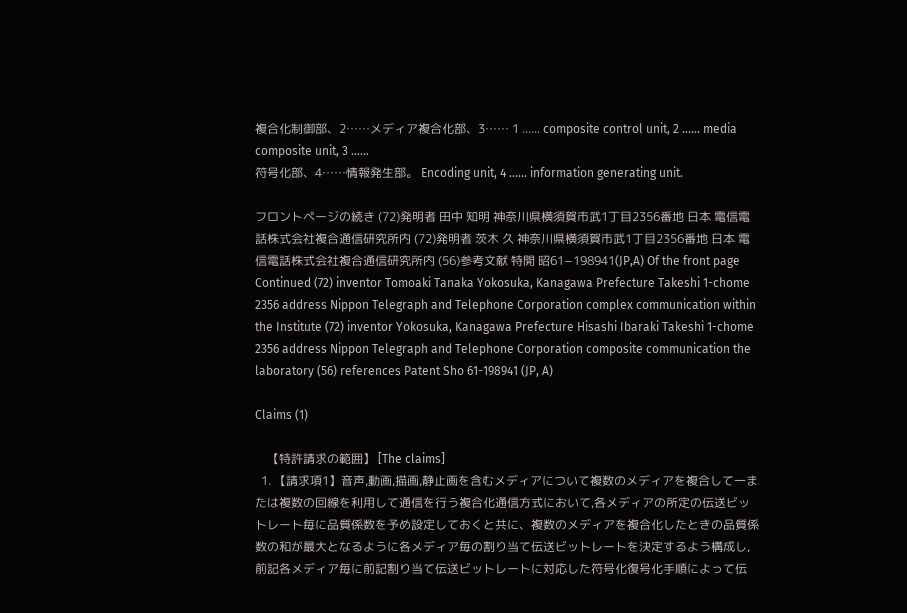複合化制御部、2……メディア複合化部、3…… 1 ...... composite control unit, 2 ...... media composite unit, 3 ......
符号化部、4……情報発生部。 Encoding unit, 4 ...... information generating unit.

フロントページの続き (72)発明者 田中 知明 神奈川県横須賀市武1丁目2356番地 日本 電信電話株式会社複合通信研究所内 (72)発明者 茨木 久 神奈川県横須賀市武1丁目2356番地 日本 電信電話株式会社複合通信研究所内 (56)参考文献 特開 昭61−198941(JP,A) Of the front page Continued (72) inventor Tomoaki Tanaka Yokosuka, Kanagawa Prefecture Takeshi 1-chome 2356 address Nippon Telegraph and Telephone Corporation complex communication within the Institute (72) inventor Yokosuka, Kanagawa Prefecture Hisashi Ibaraki Takeshi 1-chome 2356 address Nippon Telegraph and Telephone Corporation composite communication the laboratory (56) references Patent Sho 61-198941 (JP, A)

Claims (1)

    【特許請求の範囲】 [The claims]
  1. 【請求項1】音声,動画,描画,静止画を含むメディアについて複数のメディアを複合して一または複数の回線を利用して通信を行う複合化通信方式において,各メディアの所定の伝送ビットレート毎に品質係数を予め設定しておくと共に、複数のメディアを複合化したときの品質係数の和が最大となるように各メディア毎の割り当て伝送ビットレートを決定するよう構成し,前記各メディア毎に前記割り当て伝送ビットレートに対応した符号化復号化手順によって伝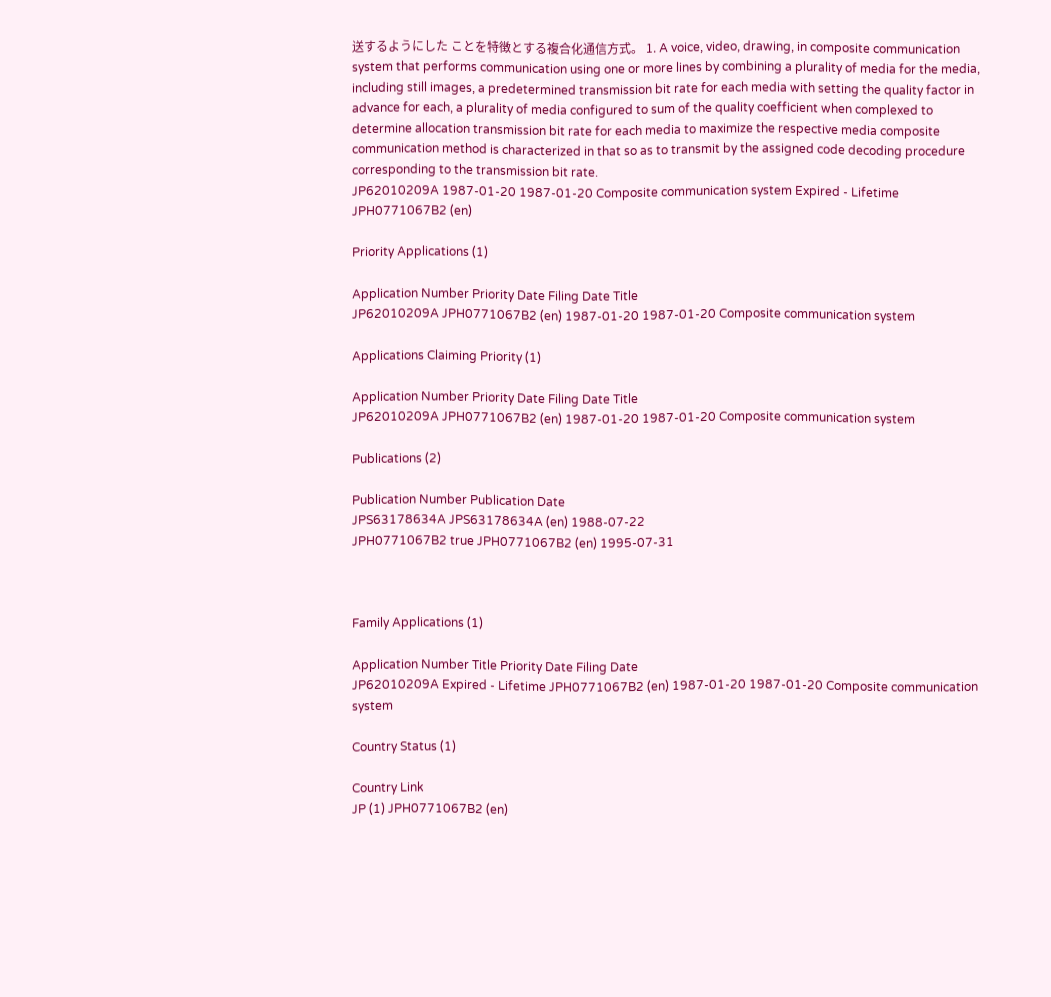送するようにした ことを特徴とする複合化通信方式。 1. A voice, video, drawing, in composite communication system that performs communication using one or more lines by combining a plurality of media for the media, including still images, a predetermined transmission bit rate for each media with setting the quality factor in advance for each, a plurality of media configured to sum of the quality coefficient when complexed to determine allocation transmission bit rate for each media to maximize the respective media composite communication method is characterized in that so as to transmit by the assigned code decoding procedure corresponding to the transmission bit rate.
JP62010209A 1987-01-20 1987-01-20 Composite communication system Expired - Lifetime JPH0771067B2 (en)

Priority Applications (1)

Application Number Priority Date Filing Date Title
JP62010209A JPH0771067B2 (en) 1987-01-20 1987-01-20 Composite communication system

Applications Claiming Priority (1)

Application Number Priority Date Filing Date Title
JP62010209A JPH0771067B2 (en) 1987-01-20 1987-01-20 Composite communication system

Publications (2)

Publication Number Publication Date
JPS63178634A JPS63178634A (en) 1988-07-22
JPH0771067B2 true JPH0771067B2 (en) 1995-07-31



Family Applications (1)

Application Number Title Priority Date Filing Date
JP62010209A Expired - Lifetime JPH0771067B2 (en) 1987-01-20 1987-01-20 Composite communication system

Country Status (1)

Country Link
JP (1) JPH0771067B2 (en)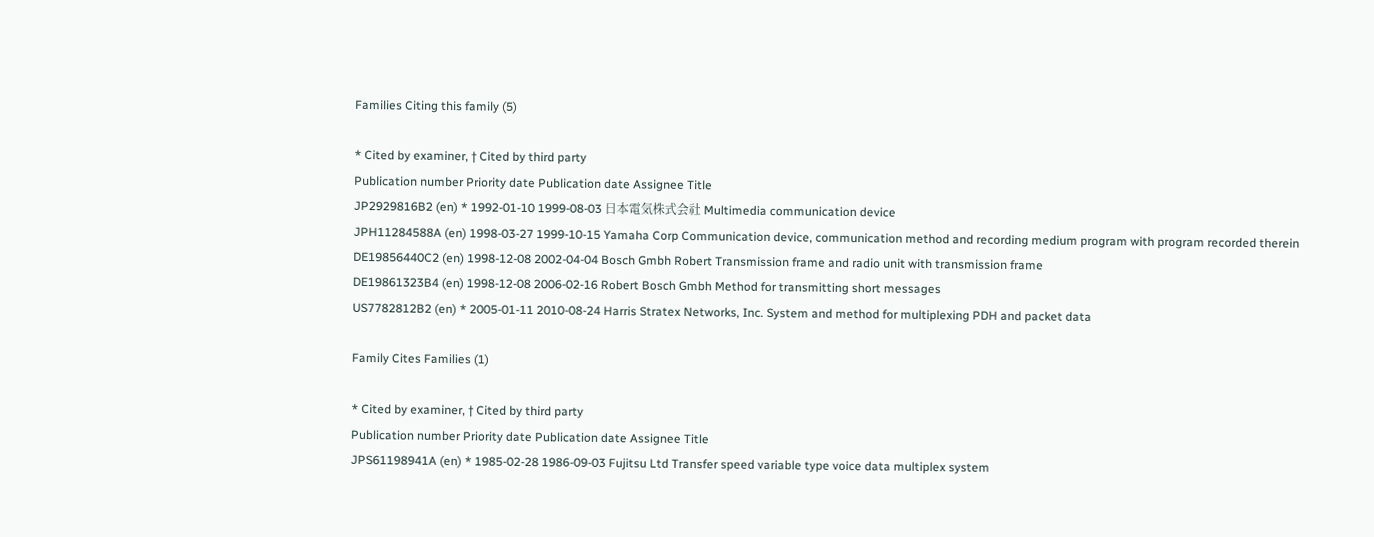Families Citing this family (5)

* Cited by examiner, † Cited by third party
Publication number Priority date Publication date Assignee Title
JP2929816B2 (en) * 1992-01-10 1999-08-03 日本電気株式会社 Multimedia communication device
JPH11284588A (en) 1998-03-27 1999-10-15 Yamaha Corp Communication device, communication method and recording medium program with program recorded therein
DE19856440C2 (en) 1998-12-08 2002-04-04 Bosch Gmbh Robert Transmission frame and radio unit with transmission frame
DE19861323B4 (en) 1998-12-08 2006-02-16 Robert Bosch Gmbh Method for transmitting short messages
US7782812B2 (en) * 2005-01-11 2010-08-24 Harris Stratex Networks, Inc. System and method for multiplexing PDH and packet data

Family Cites Families (1)

* Cited by examiner, † Cited by third party
Publication number Priority date Publication date Assignee Title
JPS61198941A (en) * 1985-02-28 1986-09-03 Fujitsu Ltd Transfer speed variable type voice data multiplex system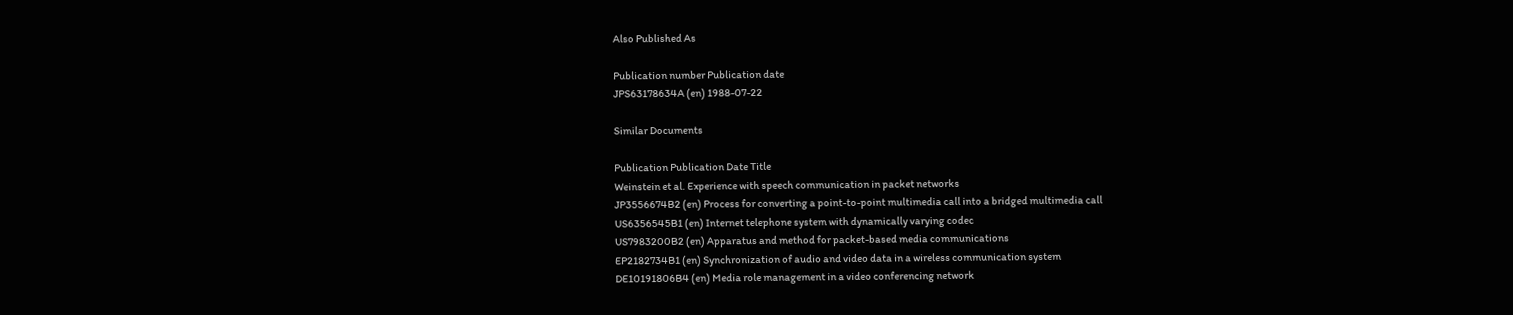Also Published As

Publication number Publication date
JPS63178634A (en) 1988-07-22

Similar Documents

Publication Publication Date Title
Weinstein et al. Experience with speech communication in packet networks
JP3556674B2 (en) Process for converting a point-to-point multimedia call into a bridged multimedia call
US6356545B1 (en) Internet telephone system with dynamically varying codec
US7983200B2 (en) Apparatus and method for packet-based media communications
EP2182734B1 (en) Synchronization of audio and video data in a wireless communication system
DE10191806B4 (en) Media role management in a video conferencing network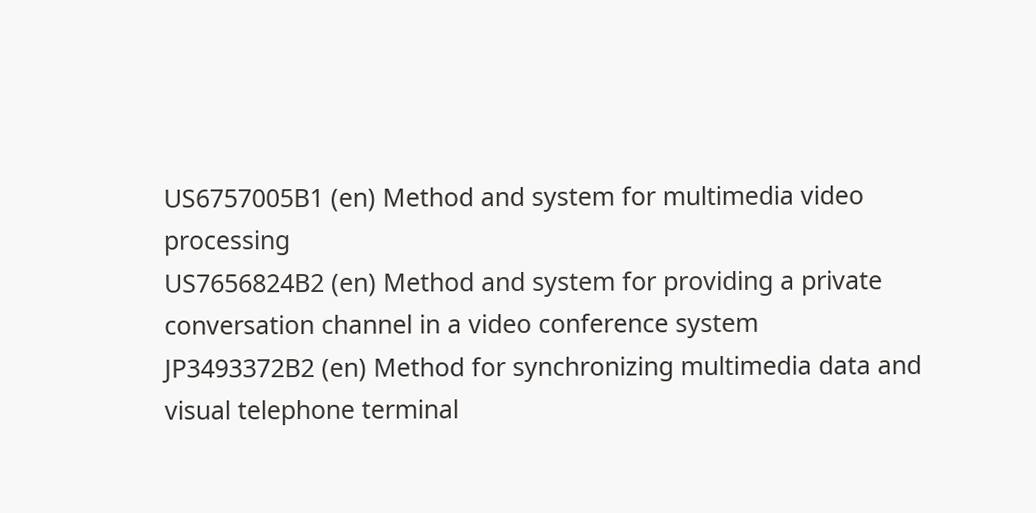US6757005B1 (en) Method and system for multimedia video processing
US7656824B2 (en) Method and system for providing a private conversation channel in a video conference system
JP3493372B2 (en) Method for synchronizing multimedia data and visual telephone terminal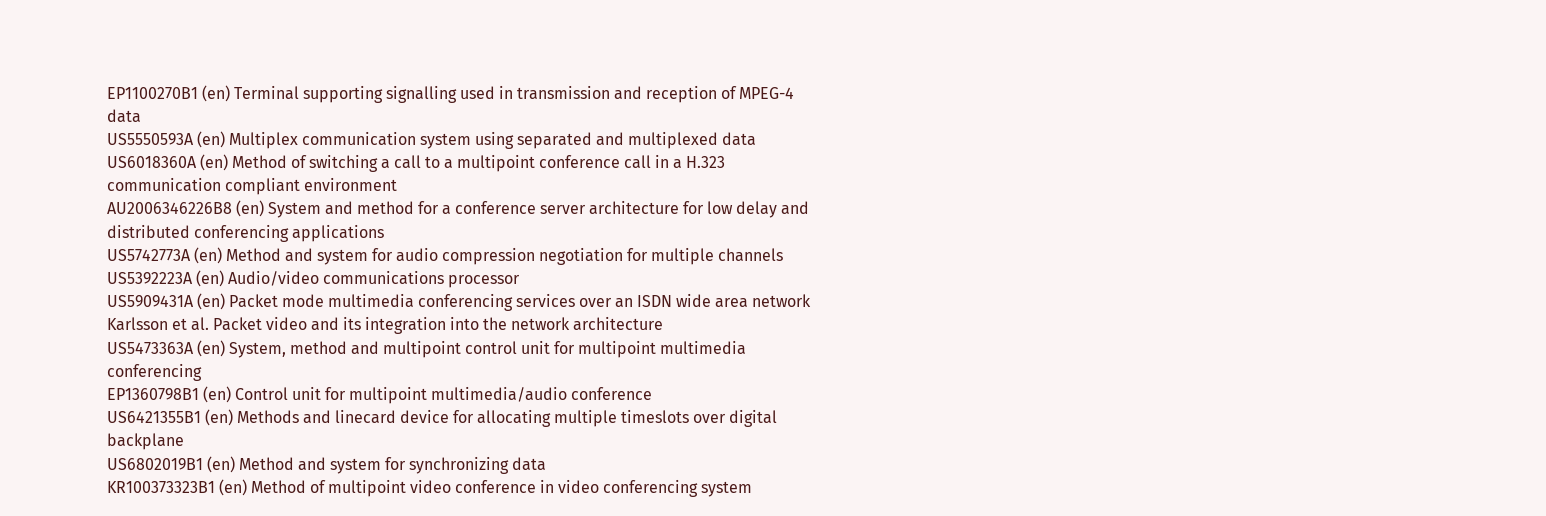EP1100270B1 (en) Terminal supporting signalling used in transmission and reception of MPEG-4 data
US5550593A (en) Multiplex communication system using separated and multiplexed data
US6018360A (en) Method of switching a call to a multipoint conference call in a H.323 communication compliant environment
AU2006346226B8 (en) System and method for a conference server architecture for low delay and distributed conferencing applications
US5742773A (en) Method and system for audio compression negotiation for multiple channels
US5392223A (en) Audio/video communications processor
US5909431A (en) Packet mode multimedia conferencing services over an ISDN wide area network
Karlsson et al. Packet video and its integration into the network architecture
US5473363A (en) System, method and multipoint control unit for multipoint multimedia conferencing
EP1360798B1 (en) Control unit for multipoint multimedia/audio conference
US6421355B1 (en) Methods and linecard device for allocating multiple timeslots over digital backplane
US6802019B1 (en) Method and system for synchronizing data
KR100373323B1 (en) Method of multipoint video conference in video conferencing system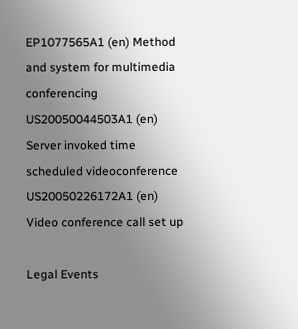EP1077565A1 (en) Method and system for multimedia conferencing
US20050044503A1 (en) Server invoked time scheduled videoconference
US20050226172A1 (en) Video conference call set up

Legal Events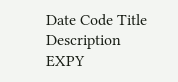Date Code Title Description
EXPY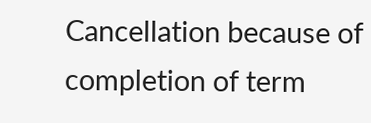Cancellation because of completion of term